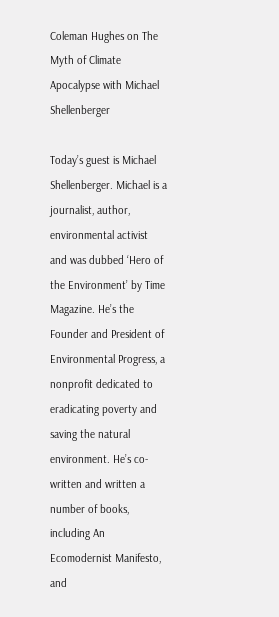Coleman Hughes on The Myth of Climate Apocalypse with Michael Shellenberger

Today’s guest is Michael Shellenberger. Michael is a journalist, author, environmental activist and was dubbed ‘Hero of the Environment’ by Time Magazine. He’s the Founder and President of Environmental Progress, a nonprofit dedicated to eradicating poverty and saving the natural environment. He’s co-written and written a number of books, including An Ecomodernist Manifesto, and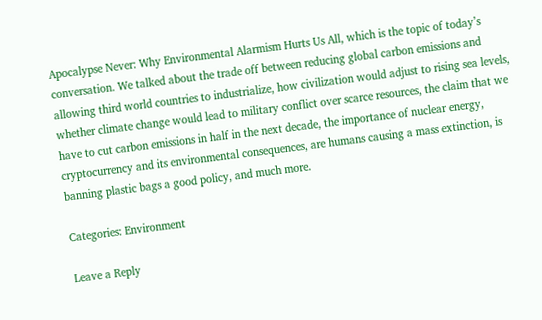Apocalypse Never: Why Environmental Alarmism Hurts Us All, which is the topic of today’s conversation. We talked about the trade off between reducing global carbon emissions and allowing third world countries to industrialize, how civilization would adjust to rising sea levels, whether climate change would lead to military conflict over scarce resources, the claim that we have to cut carbon emissions in half in the next decade, the importance of nuclear energy, cryptocurrency and its environmental consequences, are humans causing a mass extinction, is banning plastic bags a good policy, and much more.

Categories: Environment

Leave a Reply